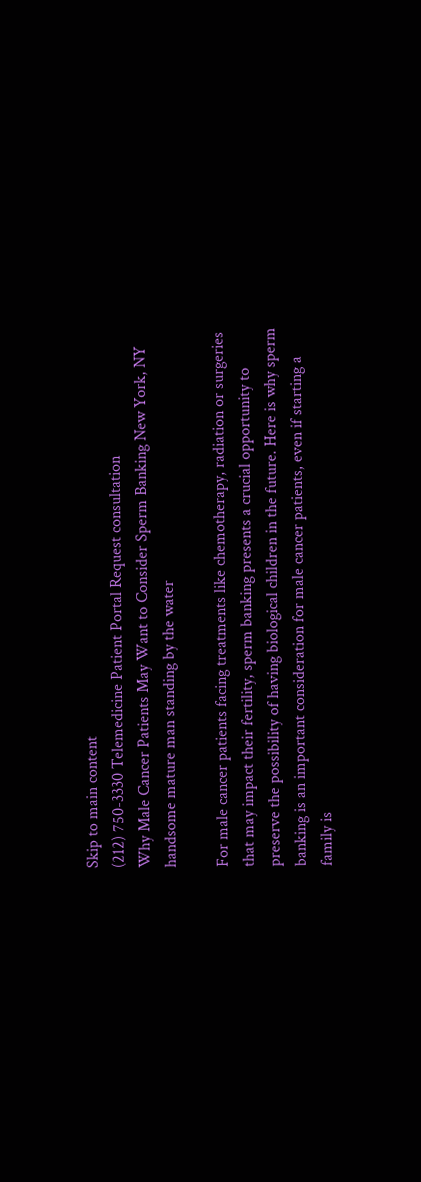Skip to main content
(212) 750-3330 Telemedicine Patient Portal Request consultation
Why Male Cancer Patients May Want to Consider Sperm Banking New York, NY
handsome mature man standing by the water

For male cancer patients facing treatments like chemotherapy, radiation or surgeries that may impact their fertility, sperm banking presents a crucial opportunity to preserve the possibility of having biological children in the future. Here is why sperm banking is an important consideration for male cancer patients, even if starting a family is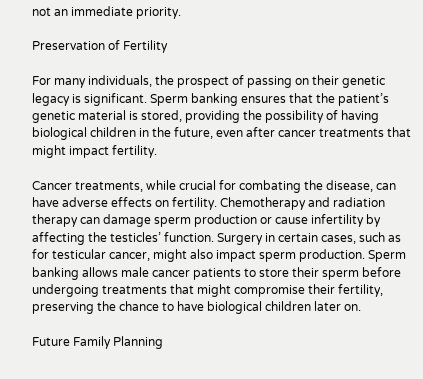not an immediate priority.

Preservation of Fertility

For many individuals, the prospect of passing on their genetic legacy is significant. Sperm banking ensures that the patient’s genetic material is stored, providing the possibility of having biological children in the future, even after cancer treatments that might impact fertility.

Cancer treatments, while crucial for combating the disease, can have adverse effects on fertility. Chemotherapy and radiation therapy can damage sperm production or cause infertility by affecting the testicles’ function. Surgery in certain cases, such as for testicular cancer, might also impact sperm production. Sperm banking allows male cancer patients to store their sperm before undergoing treatments that might compromise their fertility, preserving the chance to have biological children later on.

Future Family Planning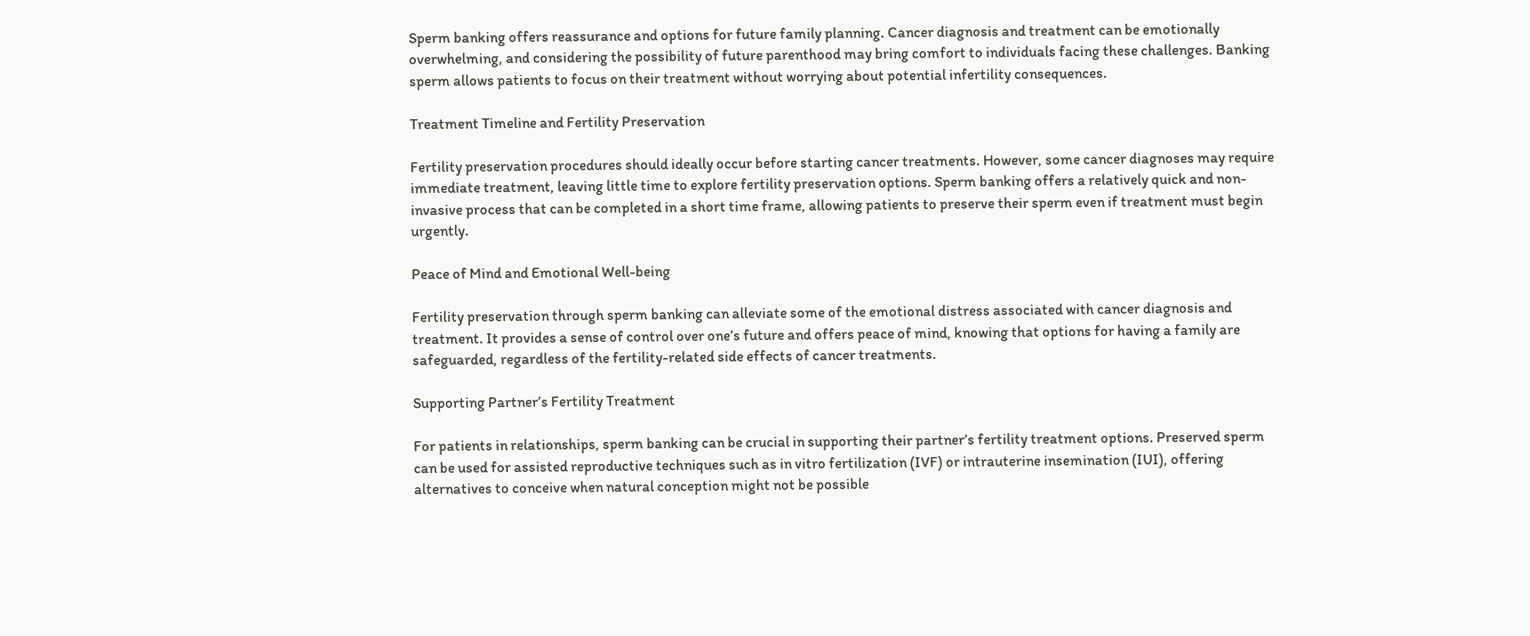Sperm banking offers reassurance and options for future family planning. Cancer diagnosis and treatment can be emotionally overwhelming, and considering the possibility of future parenthood may bring comfort to individuals facing these challenges. Banking sperm allows patients to focus on their treatment without worrying about potential infertility consequences.

Treatment Timeline and Fertility Preservation

Fertility preservation procedures should ideally occur before starting cancer treatments. However, some cancer diagnoses may require immediate treatment, leaving little time to explore fertility preservation options. Sperm banking offers a relatively quick and non-invasive process that can be completed in a short time frame, allowing patients to preserve their sperm even if treatment must begin urgently.

Peace of Mind and Emotional Well-being

Fertility preservation through sperm banking can alleviate some of the emotional distress associated with cancer diagnosis and treatment. It provides a sense of control over one’s future and offers peace of mind, knowing that options for having a family are safeguarded, regardless of the fertility-related side effects of cancer treatments.

Supporting Partner’s Fertility Treatment

For patients in relationships, sperm banking can be crucial in supporting their partner’s fertility treatment options. Preserved sperm can be used for assisted reproductive techniques such as in vitro fertilization (IVF) or intrauterine insemination (IUI), offering alternatives to conceive when natural conception might not be possible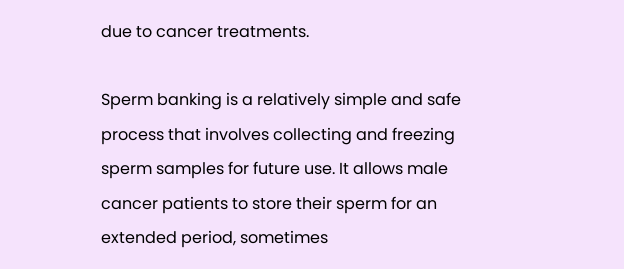due to cancer treatments.

Sperm banking is a relatively simple and safe process that involves collecting and freezing sperm samples for future use. It allows male cancer patients to store their sperm for an extended period, sometimes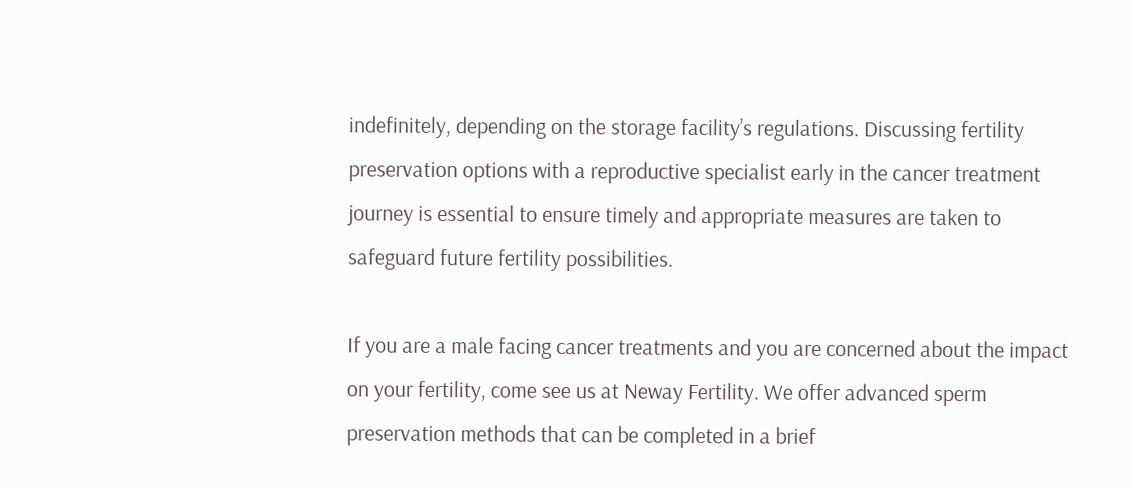indefinitely, depending on the storage facility’s regulations. Discussing fertility preservation options with a reproductive specialist early in the cancer treatment journey is essential to ensure timely and appropriate measures are taken to safeguard future fertility possibilities.

If you are a male facing cancer treatments and you are concerned about the impact on your fertility, come see us at Neway Fertility. We offer advanced sperm preservation methods that can be completed in a brief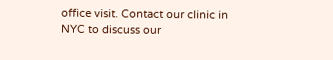office visit. Contact our clinic in NYC to discuss our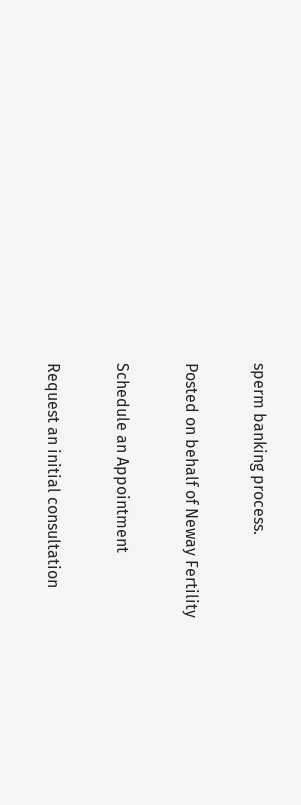sperm banking process.

Posted on behalf of Neway Fertility

Schedule an Appointment

Request an initial consultation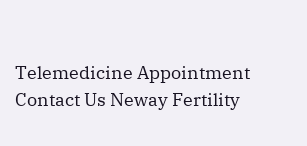Telemedicine Appointment Contact Us Neway Fertility